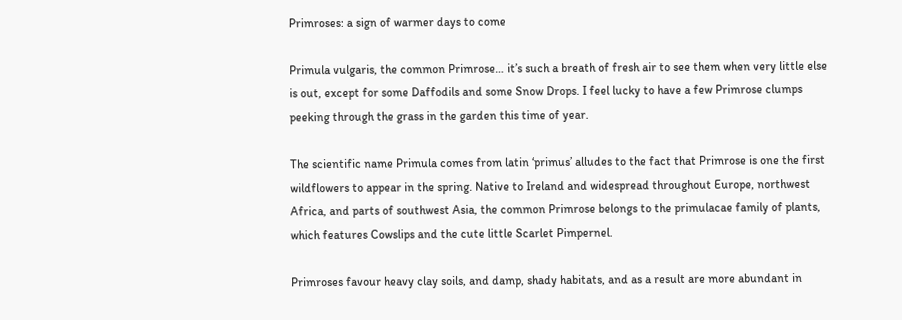Primroses: a sign of warmer days to come

Primula vulgaris, the common Primrose… it’s such a breath of fresh air to see them when very little else is out, except for some Daffodils and some Snow Drops. I feel lucky to have a few Primrose clumps peeking through the grass in the garden this time of year.

The scientific name Primula comes from latin ‘primus’ alludes to the fact that Primrose is one the first wildflowers to appear in the spring. Native to Ireland and widespread throughout Europe, northwest Africa, and parts of southwest Asia, the common Primrose belongs to the primulacae family of plants, which features Cowslips and the cute little Scarlet Pimpernel.

Primroses favour heavy clay soils, and damp, shady habitats, and as a result are more abundant in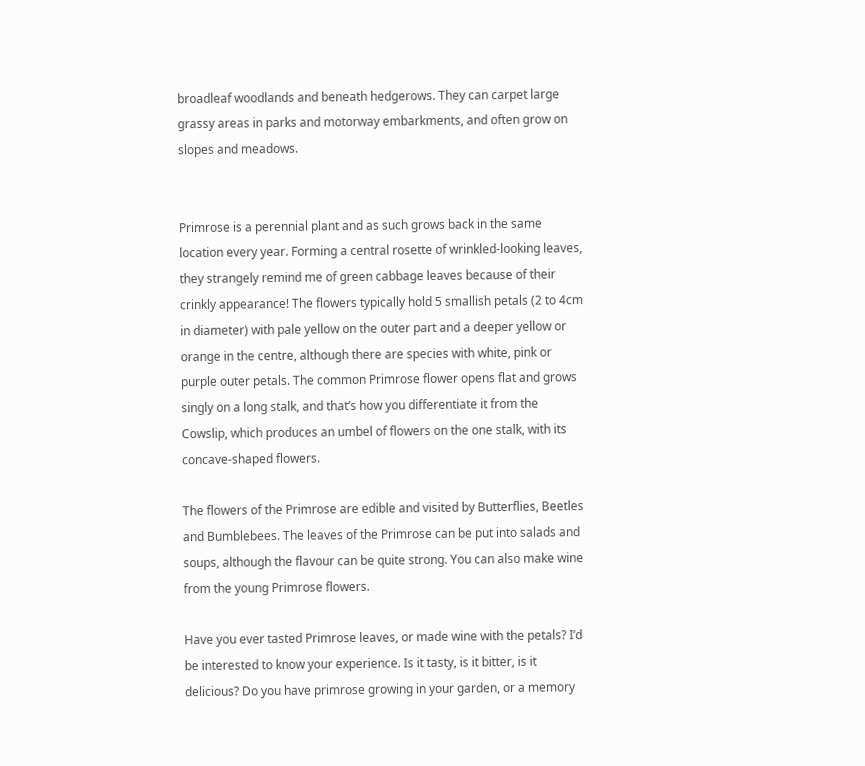broadleaf woodlands and beneath hedgerows. They can carpet large grassy areas in parks and motorway embarkments, and often grow on slopes and meadows.


Primrose is a perennial plant and as such grows back in the same location every year. Forming a central rosette of wrinkled-looking leaves, they strangely remind me of green cabbage leaves because of their crinkly appearance! The flowers typically hold 5 smallish petals (2 to 4cm in diameter) with pale yellow on the outer part and a deeper yellow or orange in the centre, although there are species with white, pink or purple outer petals. The common Primrose flower opens flat and grows singly on a long stalk, and that’s how you differentiate it from the Cowslip, which produces an umbel of flowers on the one stalk, with its concave-shaped flowers.

The flowers of the Primrose are edible and visited by Butterflies, Beetles and Bumblebees. The leaves of the Primrose can be put into salads and soups, although the flavour can be quite strong. You can also make wine from the young Primrose flowers.

Have you ever tasted Primrose leaves, or made wine with the petals? I’d be interested to know your experience. Is it tasty, is it bitter, is it delicious? Do you have primrose growing in your garden, or a memory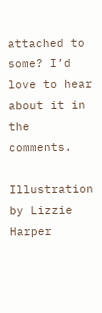attached to some? I’d love to hear about it in the comments.

Illustration by Lizzie Harper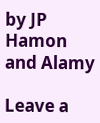by JP Hamon and Alamy

Leave a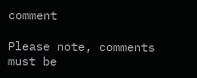comment

Please note, comments must be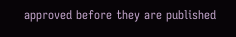approved before they are published